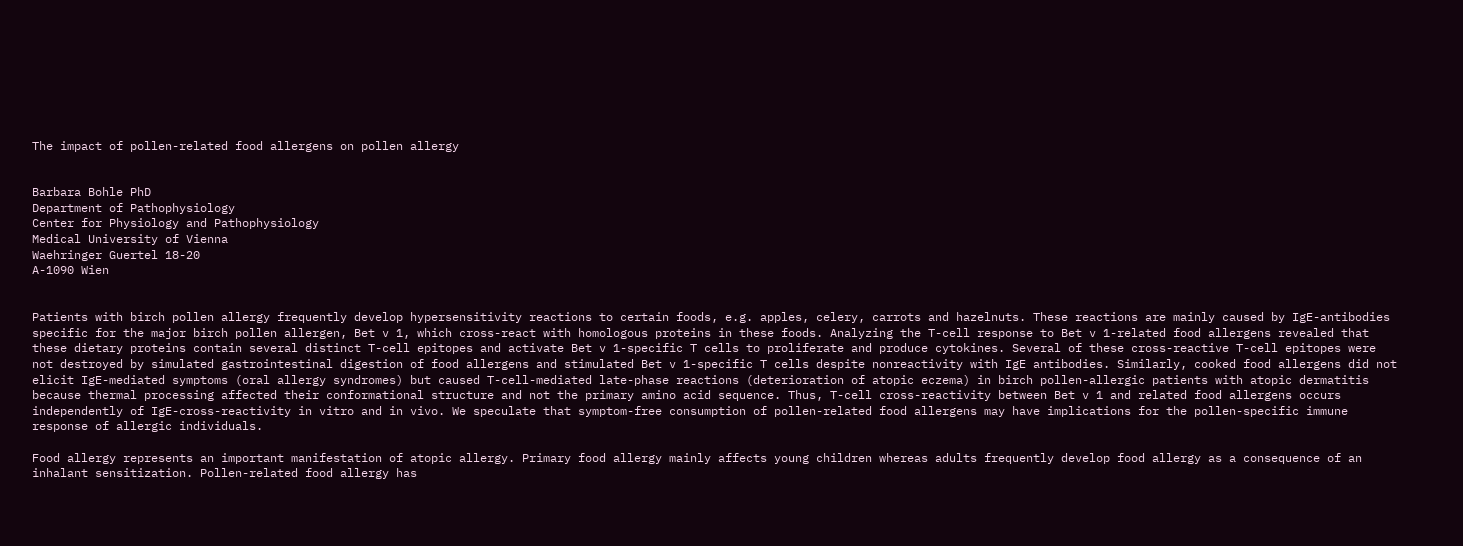The impact of pollen-related food allergens on pollen allergy


Barbara Bohle PhD
Department of Pathophysiology
Center for Physiology and Pathophysiology
Medical University of Vienna
Waehringer Guertel 18-20
A-1090 Wien


Patients with birch pollen allergy frequently develop hypersensitivity reactions to certain foods, e.g. apples, celery, carrots and hazelnuts. These reactions are mainly caused by IgE-antibodies specific for the major birch pollen allergen, Bet v 1, which cross-react with homologous proteins in these foods. Analyzing the T-cell response to Bet v 1-related food allergens revealed that these dietary proteins contain several distinct T-cell epitopes and activate Bet v 1-specific T cells to proliferate and produce cytokines. Several of these cross-reactive T-cell epitopes were not destroyed by simulated gastrointestinal digestion of food allergens and stimulated Bet v 1-specific T cells despite nonreactivity with IgE antibodies. Similarly, cooked food allergens did not elicit IgE-mediated symptoms (oral allergy syndromes) but caused T-cell-mediated late-phase reactions (deterioration of atopic eczema) in birch pollen-allergic patients with atopic dermatitis because thermal processing affected their conformational structure and not the primary amino acid sequence. Thus, T-cell cross-reactivity between Bet v 1 and related food allergens occurs independently of IgE-cross-reactivity in vitro and in vivo. We speculate that symptom-free consumption of pollen-related food allergens may have implications for the pollen-specific immune response of allergic individuals.

Food allergy represents an important manifestation of atopic allergy. Primary food allergy mainly affects young children whereas adults frequently develop food allergy as a consequence of an inhalant sensitization. Pollen-related food allergy has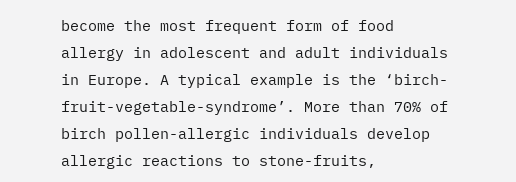become the most frequent form of food allergy in adolescent and adult individuals in Europe. A typical example is the ‘birch-fruit-vegetable-syndrome’. More than 70% of birch pollen-allergic individuals develop allergic reactions to stone-fruits,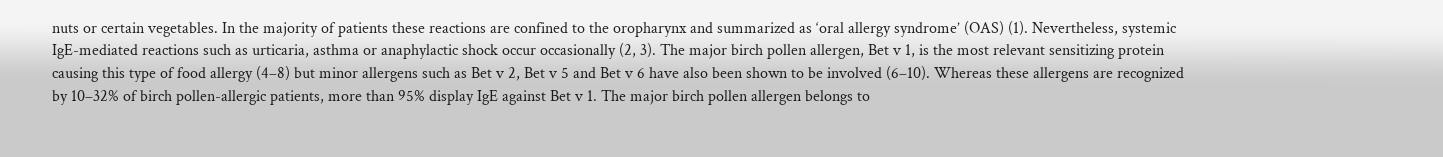nuts or certain vegetables. In the majority of patients these reactions are confined to the oropharynx and summarized as ‘oral allergy syndrome’ (OAS) (1). Nevertheless, systemic IgE-mediated reactions such as urticaria, asthma or anaphylactic shock occur occasionally (2, 3). The major birch pollen allergen, Bet v 1, is the most relevant sensitizing protein causing this type of food allergy (4–8) but minor allergens such as Bet v 2, Bet v 5 and Bet v 6 have also been shown to be involved (6–10). Whereas these allergens are recognized by 10–32% of birch pollen-allergic patients, more than 95% display IgE against Bet v 1. The major birch pollen allergen belongs to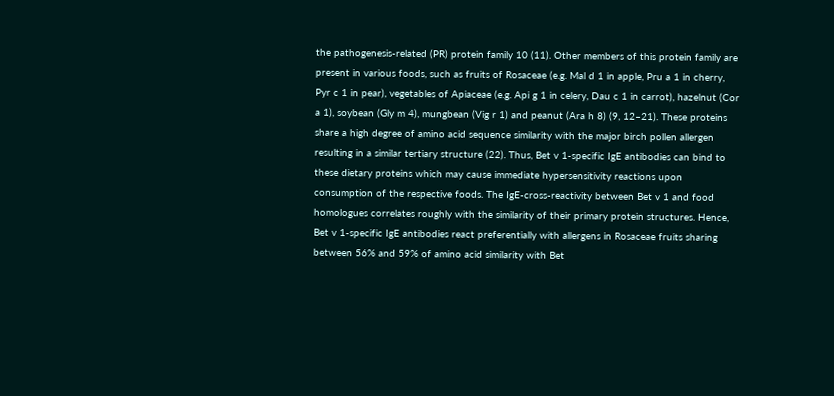the pathogenesis-related (PR) protein family 10 (11). Other members of this protein family are present in various foods, such as fruits of Rosaceae (e.g. Mal d 1 in apple, Pru a 1 in cherry, Pyr c 1 in pear), vegetables of Apiaceae (e.g. Api g 1 in celery, Dau c 1 in carrot), hazelnut (Cor a 1), soybean (Gly m 4), mungbean (Vig r 1) and peanut (Ara h 8) (9, 12–21). These proteins share a high degree of amino acid sequence similarity with the major birch pollen allergen resulting in a similar tertiary structure (22). Thus, Bet v 1-specific IgE antibodies can bind to these dietary proteins which may cause immediate hypersensitivity reactions upon consumption of the respective foods. The IgE-cross-reactivity between Bet v 1 and food homologues correlates roughly with the similarity of their primary protein structures. Hence, Bet v 1-specific IgE antibodies react preferentially with allergens in Rosaceae fruits sharing between 56% and 59% of amino acid similarity with Bet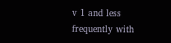v 1 and less frequently with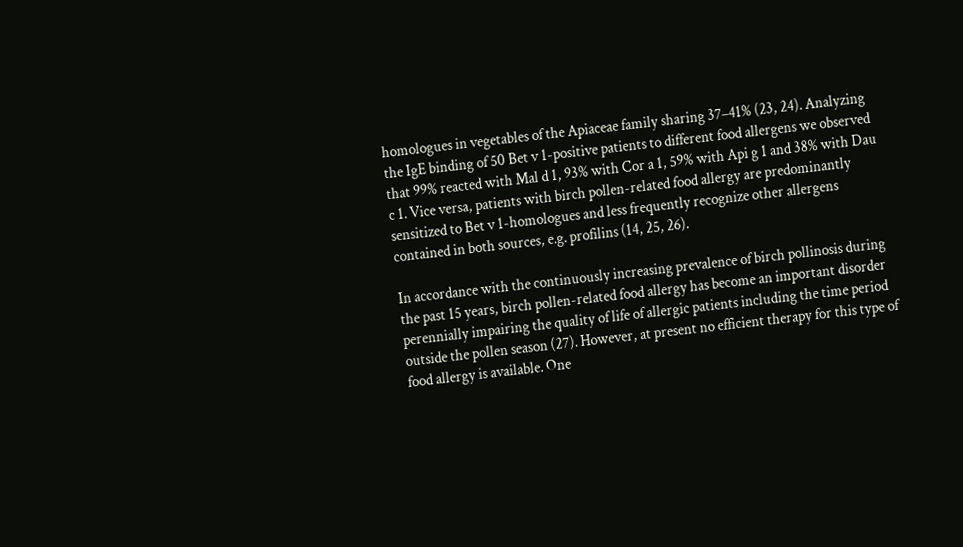homologues in vegetables of the Apiaceae family sharing 37–41% (23, 24). Analyzing the IgE binding of 50 Bet v 1-positive patients to different food allergens we observed that 99% reacted with Mal d 1, 93% with Cor a 1, 59% with Api g 1 and 38% with Dau c 1. Vice versa, patients with birch pollen-related food allergy are predominantly sensitized to Bet v 1-homologues and less frequently recognize other allergens contained in both sources, e.g. profilins (14, 25, 26).

In accordance with the continuously increasing prevalence of birch pollinosis during the past 15 years, birch pollen-related food allergy has become an important disorder perennially impairing the quality of life of allergic patients including the time period outside the pollen season (27). However, at present no efficient therapy for this type of food allergy is available. One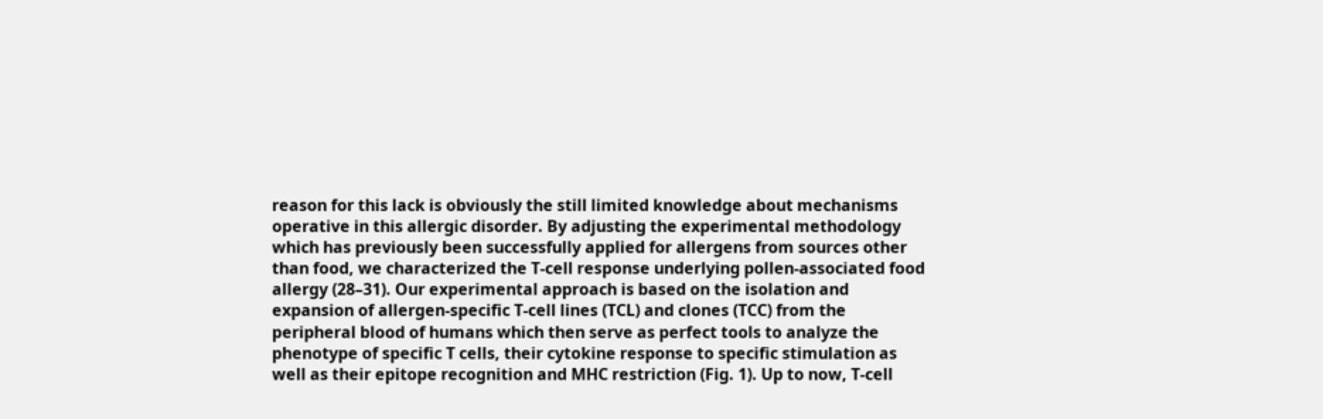reason for this lack is obviously the still limited knowledge about mechanisms operative in this allergic disorder. By adjusting the experimental methodology which has previously been successfully applied for allergens from sources other than food, we characterized the T-cell response underlying pollen-associated food allergy (28–31). Our experimental approach is based on the isolation and expansion of allergen-specific T-cell lines (TCL) and clones (TCC) from the peripheral blood of humans which then serve as perfect tools to analyze the phenotype of specific T cells, their cytokine response to specific stimulation as well as their epitope recognition and MHC restriction (Fig. 1). Up to now, T-cell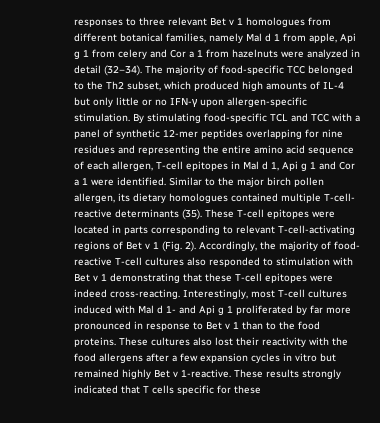responses to three relevant Bet v 1 homologues from different botanical families, namely Mal d 1 from apple, Api g 1 from celery and Cor a 1 from hazelnuts were analyzed in detail (32–34). The majority of food-specific TCC belonged to the Th2 subset, which produced high amounts of IL-4 but only little or no IFN-γ upon allergen-specific stimulation. By stimulating food-specific TCL and TCC with a panel of synthetic 12-mer peptides overlapping for nine residues and representing the entire amino acid sequence of each allergen, T-cell epitopes in Mal d 1, Api g 1 and Cor a 1 were identified. Similar to the major birch pollen allergen, its dietary homologues contained multiple T-cell-reactive determinants (35). These T-cell epitopes were located in parts corresponding to relevant T-cell-activating regions of Bet v 1 (Fig. 2). Accordingly, the majority of food-reactive T-cell cultures also responded to stimulation with Bet v 1 demonstrating that these T-cell epitopes were indeed cross-reacting. Interestingly, most T-cell cultures induced with Mal d 1- and Api g 1 proliferated by far more pronounced in response to Bet v 1 than to the food proteins. These cultures also lost their reactivity with the food allergens after a few expansion cycles in vitro but remained highly Bet v 1-reactive. These results strongly indicated that T cells specific for these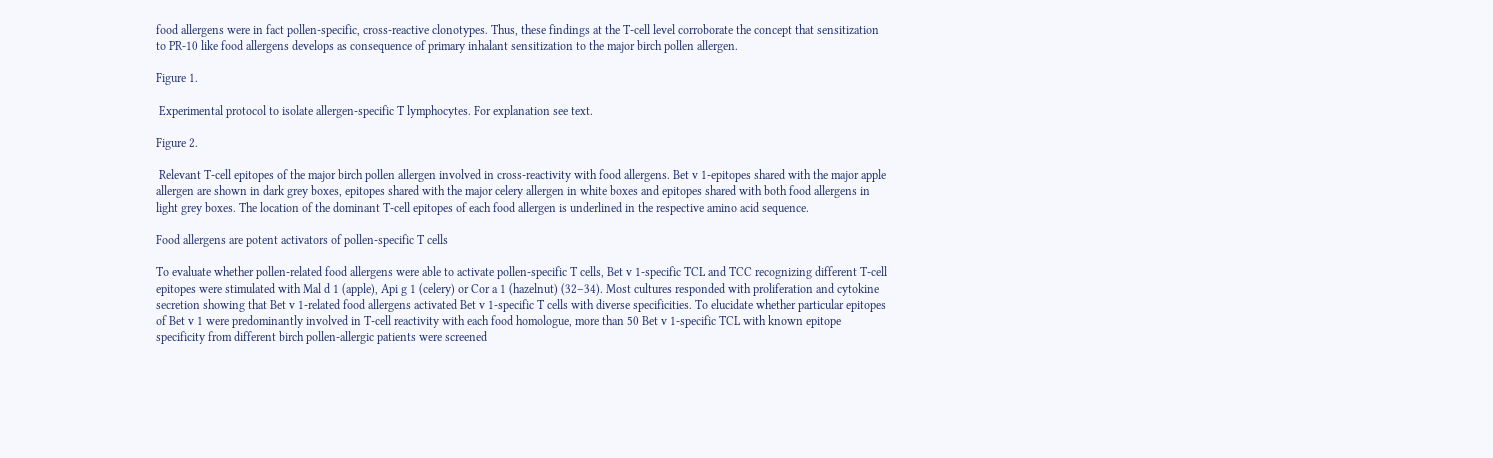food allergens were in fact pollen-specific, cross-reactive clonotypes. Thus, these findings at the T-cell level corroborate the concept that sensitization to PR-10 like food allergens develops as consequence of primary inhalant sensitization to the major birch pollen allergen.

Figure 1.

 Experimental protocol to isolate allergen-specific T lymphocytes. For explanation see text.

Figure 2.

 Relevant T-cell epitopes of the major birch pollen allergen involved in cross-reactivity with food allergens. Bet v 1-epitopes shared with the major apple allergen are shown in dark grey boxes, epitopes shared with the major celery allergen in white boxes and epitopes shared with both food allergens in light grey boxes. The location of the dominant T-cell epitopes of each food allergen is underlined in the respective amino acid sequence.

Food allergens are potent activators of pollen-specific T cells

To evaluate whether pollen-related food allergens were able to activate pollen-specific T cells, Bet v 1-specific TCL and TCC recognizing different T-cell epitopes were stimulated with Mal d 1 (apple), Api g 1 (celery) or Cor a 1 (hazelnut) (32–34). Most cultures responded with proliferation and cytokine secretion showing that Bet v 1-related food allergens activated Bet v 1-specific T cells with diverse specificities. To elucidate whether particular epitopes of Bet v 1 were predominantly involved in T-cell reactivity with each food homologue, more than 50 Bet v 1-specific TCL with known epitope specificity from different birch pollen-allergic patients were screened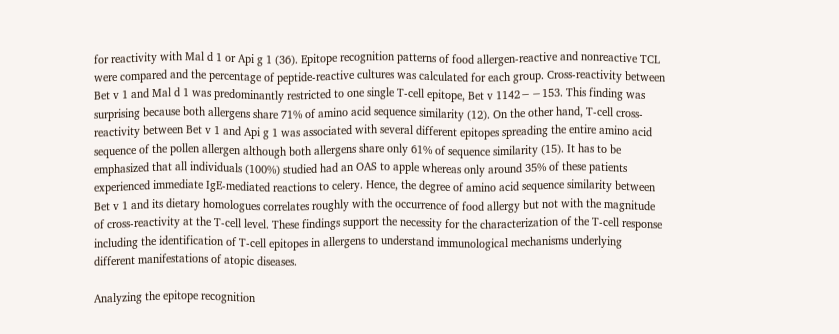for reactivity with Mal d 1 or Api g 1 (36). Epitope recognition patterns of food allergen-reactive and nonreactive TCL were compared and the percentage of peptide-reactive cultures was calculated for each group. Cross-reactivity between Bet v 1 and Mal d 1 was predominantly restricted to one single T-cell epitope, Bet v 1142−−153. This finding was surprising because both allergens share 71% of amino acid sequence similarity (12). On the other hand, T-cell cross-reactivity between Bet v 1 and Api g 1 was associated with several different epitopes spreading the entire amino acid sequence of the pollen allergen although both allergens share only 61% of sequence similarity (15). It has to be emphasized that all individuals (100%) studied had an OAS to apple whereas only around 35% of these patients experienced immediate IgE-mediated reactions to celery. Hence, the degree of amino acid sequence similarity between Bet v 1 and its dietary homologues correlates roughly with the occurrence of food allergy but not with the magnitude of cross-reactivity at the T-cell level. These findings support the necessity for the characterization of the T-cell response including the identification of T-cell epitopes in allergens to understand immunological mechanisms underlying different manifestations of atopic diseases.

Analyzing the epitope recognition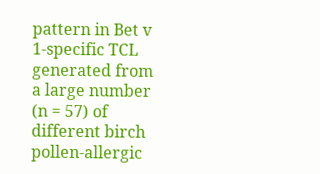pattern in Bet v 1-specific TCL generated from a large number (n = 57) of different birch pollen-allergic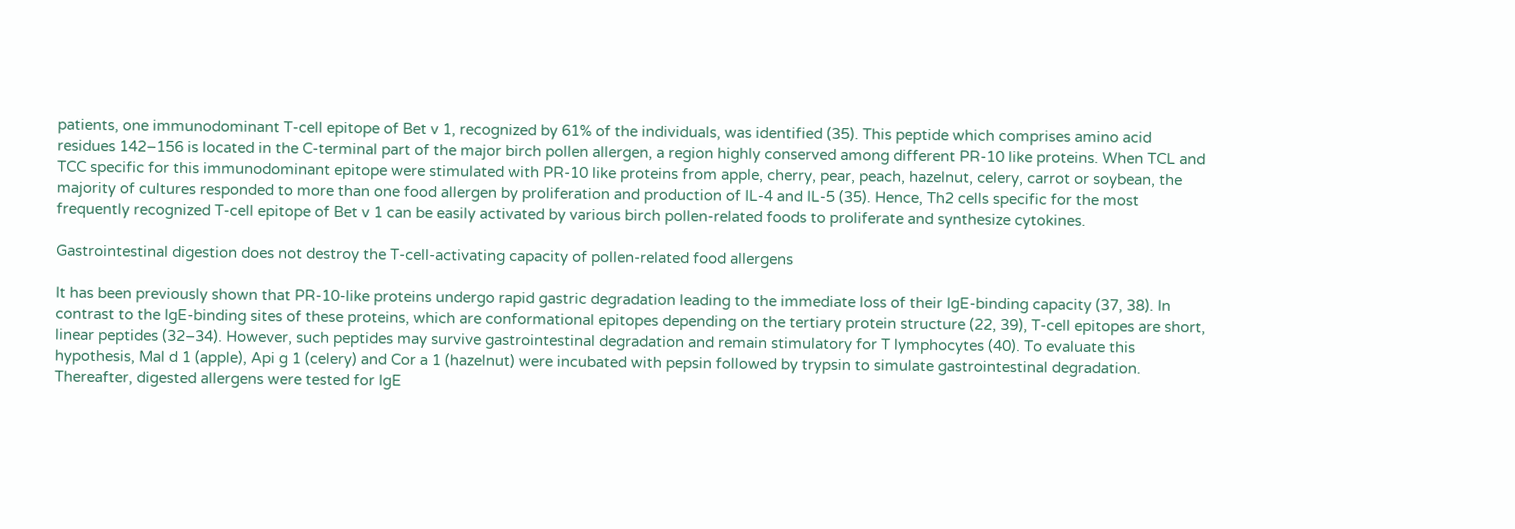patients, one immunodominant T-cell epitope of Bet v 1, recognized by 61% of the individuals, was identified (35). This peptide which comprises amino acid residues 142–156 is located in the C-terminal part of the major birch pollen allergen, a region highly conserved among different PR-10 like proteins. When TCL and TCC specific for this immunodominant epitope were stimulated with PR-10 like proteins from apple, cherry, pear, peach, hazelnut, celery, carrot or soybean, the majority of cultures responded to more than one food allergen by proliferation and production of IL-4 and IL-5 (35). Hence, Th2 cells specific for the most frequently recognized T-cell epitope of Bet v 1 can be easily activated by various birch pollen-related foods to proliferate and synthesize cytokines.

Gastrointestinal digestion does not destroy the T-cell-activating capacity of pollen-related food allergens

It has been previously shown that PR-10-like proteins undergo rapid gastric degradation leading to the immediate loss of their IgE-binding capacity (37, 38). In contrast to the IgE-binding sites of these proteins, which are conformational epitopes depending on the tertiary protein structure (22, 39), T-cell epitopes are short, linear peptides (32–34). However, such peptides may survive gastrointestinal degradation and remain stimulatory for T lymphocytes (40). To evaluate this hypothesis, Mal d 1 (apple), Api g 1 (celery) and Cor a 1 (hazelnut) were incubated with pepsin followed by trypsin to simulate gastrointestinal degradation. Thereafter, digested allergens were tested for IgE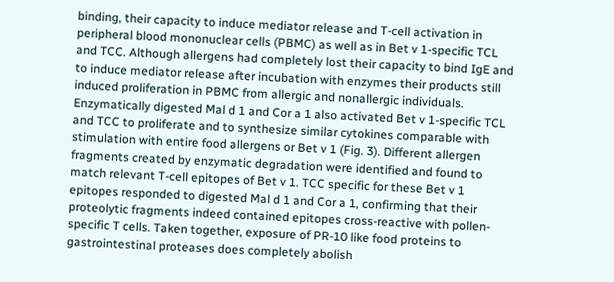binding, their capacity to induce mediator release and T-cell activation in peripheral blood mononuclear cells (PBMC) as well as in Bet v 1-specific TCL and TCC. Although allergens had completely lost their capacity to bind IgE and to induce mediator release after incubation with enzymes their products still induced proliferation in PBMC from allergic and nonallergic individuals. Enzymatically digested Mal d 1 and Cor a 1 also activated Bet v 1-specific TCL and TCC to proliferate and to synthesize similar cytokines comparable with stimulation with entire food allergens or Bet v 1 (Fig. 3). Different allergen fragments created by enzymatic degradation were identified and found to match relevant T-cell epitopes of Bet v 1. TCC specific for these Bet v 1 epitopes responded to digested Mal d 1 and Cor a 1, confirming that their proteolytic fragments indeed contained epitopes cross-reactive with pollen-specific T cells. Taken together, exposure of PR-10 like food proteins to gastrointestinal proteases does completely abolish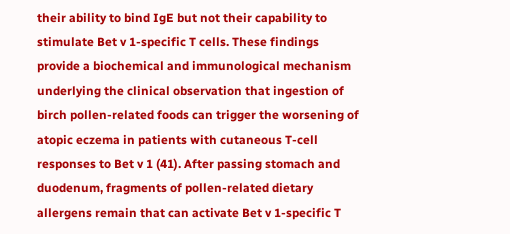their ability to bind IgE but not their capability to stimulate Bet v 1-specific T cells. These findings provide a biochemical and immunological mechanism underlying the clinical observation that ingestion of birch pollen-related foods can trigger the worsening of atopic eczema in patients with cutaneous T-cell responses to Bet v 1 (41). After passing stomach and duodenum, fragments of pollen-related dietary allergens remain that can activate Bet v 1-specific T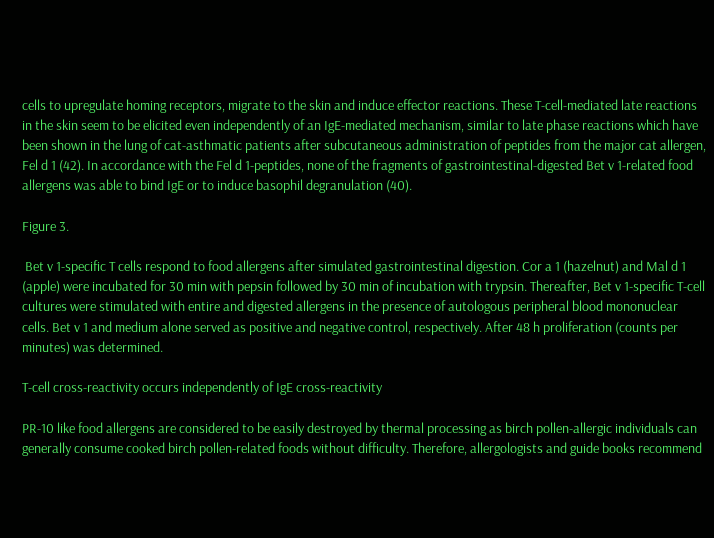cells to upregulate homing receptors, migrate to the skin and induce effector reactions. These T-cell-mediated late reactions in the skin seem to be elicited even independently of an IgE-mediated mechanism, similar to late phase reactions which have been shown in the lung of cat-asthmatic patients after subcutaneous administration of peptides from the major cat allergen, Fel d 1 (42). In accordance with the Fel d 1-peptides, none of the fragments of gastrointestinal-digested Bet v 1-related food allergens was able to bind IgE or to induce basophil degranulation (40).

Figure 3.

 Bet v 1-specific T cells respond to food allergens after simulated gastrointestinal digestion. Cor a 1 (hazelnut) and Mal d 1 (apple) were incubated for 30 min with pepsin followed by 30 min of incubation with trypsin. Thereafter, Bet v 1-specific T-cell cultures were stimulated with entire and digested allergens in the presence of autologous peripheral blood mononuclear cells. Bet v 1 and medium alone served as positive and negative control, respectively. After 48 h proliferation (counts per minutes) was determined.

T-cell cross-reactivity occurs independently of IgE cross-reactivity

PR-10 like food allergens are considered to be easily destroyed by thermal processing as birch pollen-allergic individuals can generally consume cooked birch pollen-related foods without difficulty. Therefore, allergologists and guide books recommend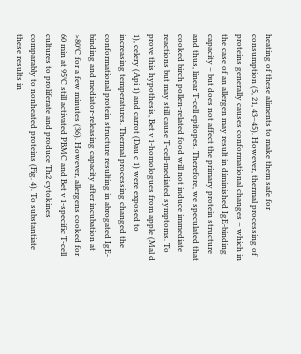heating of these aliments to make them safe for consumption (5, 21, 43–45). However, thermal processing of proteins generally causes conformational changes – which in the case of an allergen may result in diminished IgE-binding capacity – but does not affect the primary protein structure and thus, linear T-cell epitopes. Therefore, we speculated that cooked birch pollen-related food will not induce immediate reactions but may still cause T-cell-mediated symptoms. To prove this hypothesis, Bet v 1-homologues from apple (Mal d 1), celery (Api 1) and carrot (Dau c 1) were exposed to increasing temperatures. Thermal processing changed the conformational protein structure resulting in abrogated IgE-binding and mediator-releasing capacity after incubation at >80°C for a few minutes (36). However, allergens cooked for 60 min at 95°C still activated PBMC and Bet v 1-specific T-cell cultures to proliferate and produce Th2 cytokines comparably to nonheated proteins (Fig. 4). To substantiate these results in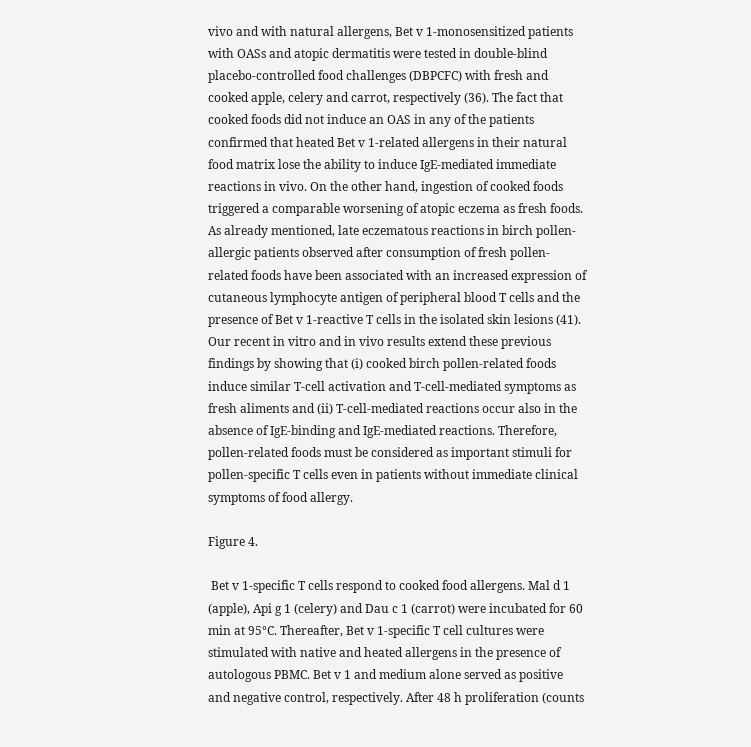vivo and with natural allergens, Bet v 1-monosensitized patients with OASs and atopic dermatitis were tested in double-blind placebo-controlled food challenges (DBPCFC) with fresh and cooked apple, celery and carrot, respectively (36). The fact that cooked foods did not induce an OAS in any of the patients confirmed that heated Bet v 1-related allergens in their natural food matrix lose the ability to induce IgE-mediated immediate reactions in vivo. On the other hand, ingestion of cooked foods triggered a comparable worsening of atopic eczema as fresh foods. As already mentioned, late eczematous reactions in birch pollen-allergic patients observed after consumption of fresh pollen-related foods have been associated with an increased expression of cutaneous lymphocyte antigen of peripheral blood T cells and the presence of Bet v 1-reactive T cells in the isolated skin lesions (41). Our recent in vitro and in vivo results extend these previous findings by showing that (i) cooked birch pollen-related foods induce similar T-cell activation and T-cell-mediated symptoms as fresh aliments and (ii) T-cell-mediated reactions occur also in the absence of IgE-binding and IgE-mediated reactions. Therefore, pollen-related foods must be considered as important stimuli for pollen-specific T cells even in patients without immediate clinical symptoms of food allergy.

Figure 4.

 Bet v 1-specific T cells respond to cooked food allergens. Mal d 1 (apple), Api g 1 (celery) and Dau c 1 (carrot) were incubated for 60 min at 95°C. Thereafter, Bet v 1-specific T cell cultures were stimulated with native and heated allergens in the presence of autologous PBMC. Bet v 1 and medium alone served as positive and negative control, respectively. After 48 h proliferation (counts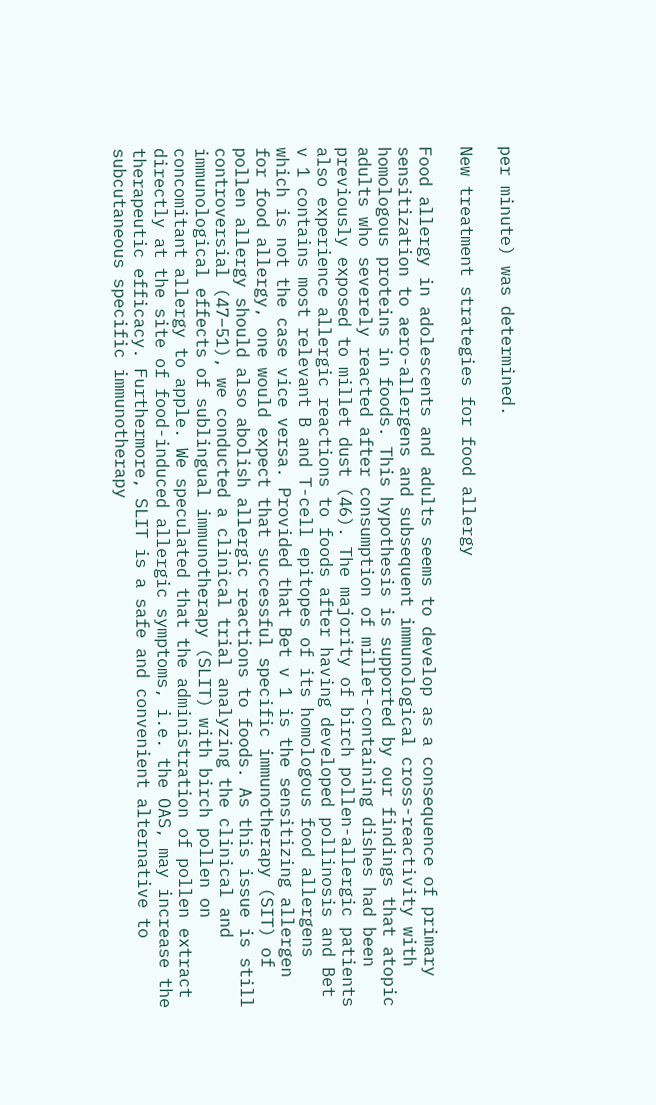per minute) was determined.

New treatment strategies for food allergy

Food allergy in adolescents and adults seems to develop as a consequence of primary sensitization to aero-allergens and subsequent immunological cross-reactivity with homologous proteins in foods. This hypothesis is supported by our findings that atopic adults who severely reacted after consumption of millet-containing dishes had been previously exposed to millet dust (46). The majority of birch pollen-allergic patients also experience allergic reactions to foods after having developed pollinosis and Bet v 1 contains most relevant B and T-cell epitopes of its homologous food allergens which is not the case vice versa. Provided that Bet v 1 is the sensitizing allergen for food allergy, one would expect that successful specific immunotherapy (SIT) of pollen allergy should also abolish allergic reactions to foods. As this issue is still controversial (47–51), we conducted a clinical trial analyzing the clinical and immunological effects of sublingual immunotherapy (SLIT) with birch pollen on concomitant allergy to apple. We speculated that the administration of pollen extract directly at the site of food-induced allergic symptoms, i.e. the OAS, may increase the therapeutic efficacy. Furthermore, SLIT is a safe and convenient alternative to subcutaneous specific immunotherapy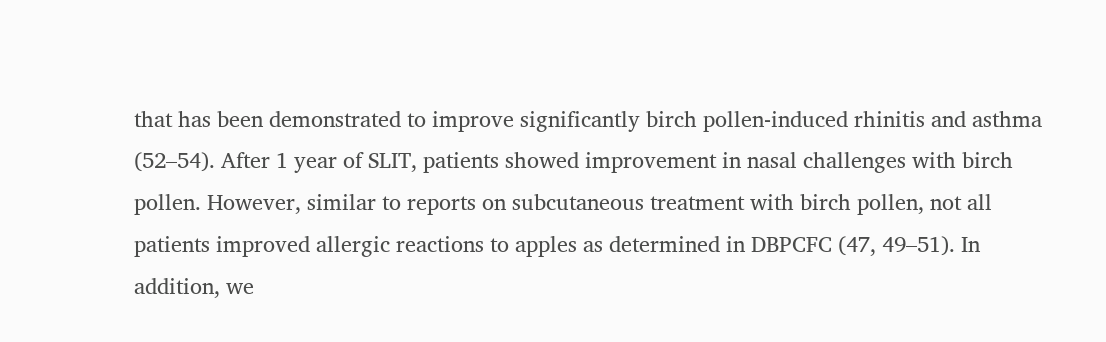that has been demonstrated to improve significantly birch pollen-induced rhinitis and asthma (52–54). After 1 year of SLIT, patients showed improvement in nasal challenges with birch pollen. However, similar to reports on subcutaneous treatment with birch pollen, not all patients improved allergic reactions to apples as determined in DBPCFC (47, 49–51). In addition, we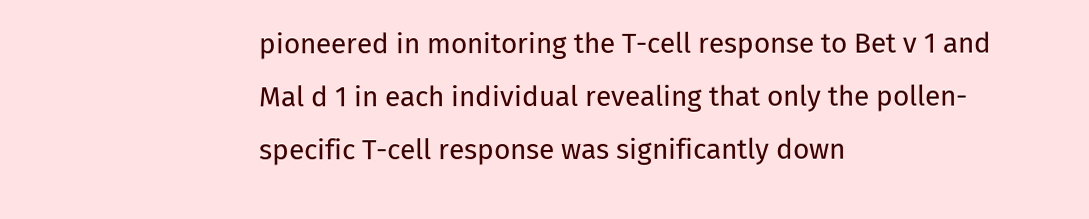pioneered in monitoring the T-cell response to Bet v 1 and Mal d 1 in each individual revealing that only the pollen-specific T-cell response was significantly down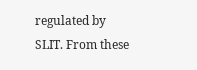regulated by SLIT. From these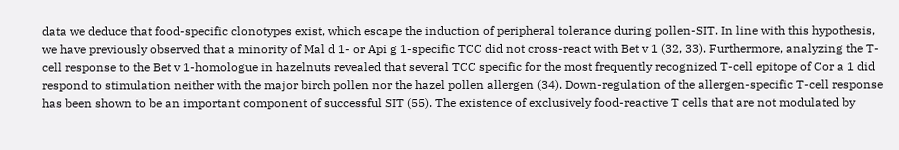data we deduce that food-specific clonotypes exist, which escape the induction of peripheral tolerance during pollen-SIT. In line with this hypothesis, we have previously observed that a minority of Mal d 1- or Api g 1-specific TCC did not cross-react with Bet v 1 (32, 33). Furthermore, analyzing the T-cell response to the Bet v 1-homologue in hazelnuts revealed that several TCC specific for the most frequently recognized T-cell epitope of Cor a 1 did respond to stimulation neither with the major birch pollen nor the hazel pollen allergen (34). Down-regulation of the allergen-specific T-cell response has been shown to be an important component of successful SIT (55). The existence of exclusively food-reactive T cells that are not modulated by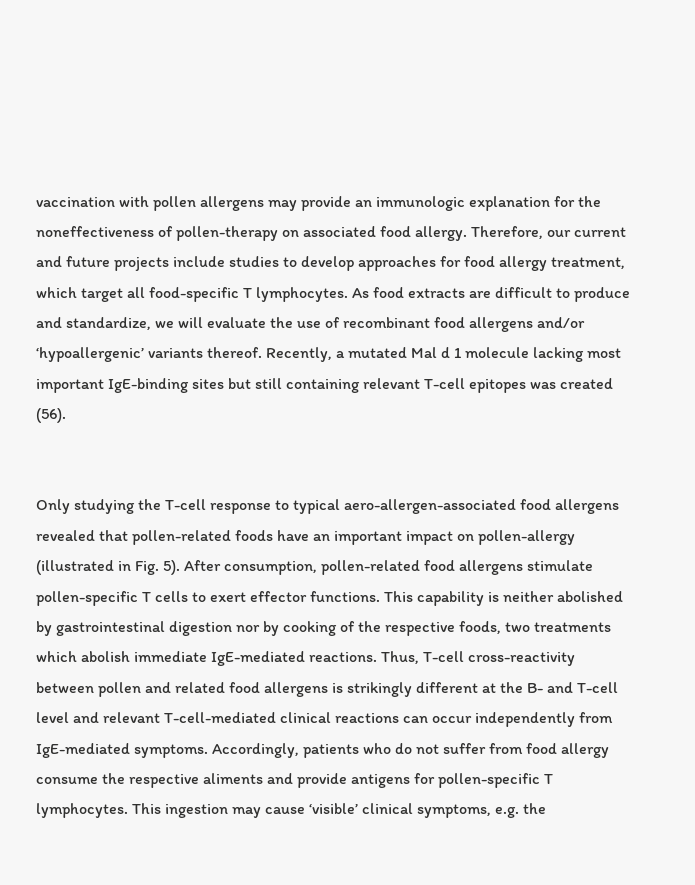vaccination with pollen allergens may provide an immunologic explanation for the noneffectiveness of pollen-therapy on associated food allergy. Therefore, our current and future projects include studies to develop approaches for food allergy treatment, which target all food-specific T lymphocytes. As food extracts are difficult to produce and standardize, we will evaluate the use of recombinant food allergens and/or ‘hypoallergenic’ variants thereof. Recently, a mutated Mal d 1 molecule lacking most important IgE-binding sites but still containing relevant T-cell epitopes was created (56).


Only studying the T-cell response to typical aero-allergen-associated food allergens revealed that pollen-related foods have an important impact on pollen-allergy (illustrated in Fig. 5). After consumption, pollen-related food allergens stimulate pollen-specific T cells to exert effector functions. This capability is neither abolished by gastrointestinal digestion nor by cooking of the respective foods, two treatments which abolish immediate IgE-mediated reactions. Thus, T-cell cross-reactivity between pollen and related food allergens is strikingly different at the B- and T-cell level and relevant T-cell-mediated clinical reactions can occur independently from IgE-mediated symptoms. Accordingly, patients who do not suffer from food allergy consume the respective aliments and provide antigens for pollen-specific T lymphocytes. This ingestion may cause ‘visible’ clinical symptoms, e.g. the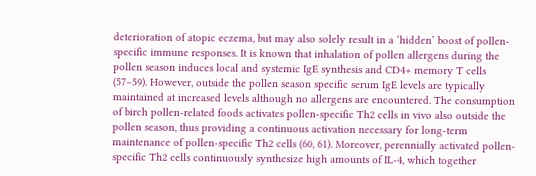deterioration of atopic eczema, but may also solely result in a ‘hidden’ boost of pollen-specific immune responses. It is known that inhalation of pollen allergens during the pollen season induces local and systemic IgE synthesis and CD4+ memory T cells (57–59). However, outside the pollen season specific serum IgE levels are typically maintained at increased levels although no allergens are encountered. The consumption of birch pollen-related foods activates pollen-specific Th2 cells in vivo also outside the pollen season, thus providing a continuous activation necessary for long-term maintenance of pollen-specific Th2 cells (60, 61). Moreover, perennially activated pollen-specific Th2 cells continuously synthesize high amounts of IL-4, which together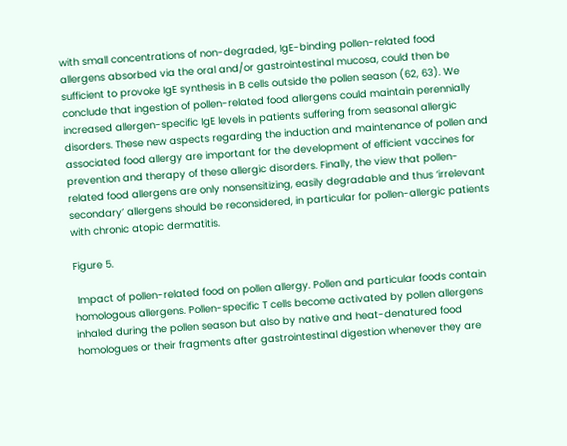with small concentrations of non-degraded, IgE-binding pollen-related food allergens absorbed via the oral and/or gastrointestinal mucosa, could then be sufficient to provoke IgE synthesis in B cells outside the pollen season (62, 63). We conclude that ingestion of pollen-related food allergens could maintain perennially increased allergen-specific IgE levels in patients suffering from seasonal allergic disorders. These new aspects regarding the induction and maintenance of pollen and associated food allergy are important for the development of efficient vaccines for prevention and therapy of these allergic disorders. Finally, the view that pollen-related food allergens are only nonsensitizing, easily degradable and thus ‘irrelevant secondary’ allergens should be reconsidered, in particular for pollen-allergic patients with chronic atopic dermatitis.

Figure 5.

 Impact of pollen-related food on pollen allergy. Pollen and particular foods contain homologous allergens. Pollen-specific T cells become activated by pollen allergens inhaled during the pollen season but also by native and heat-denatured food homologues or their fragments after gastrointestinal digestion whenever they are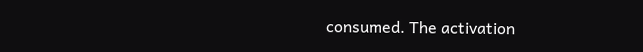consumed. The activation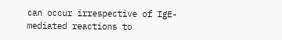can occur irrespective of IgE-mediated reactions to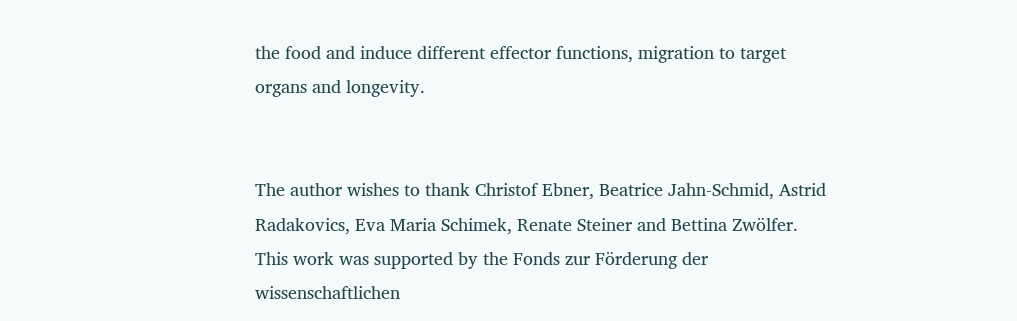the food and induce different effector functions, migration to target organs and longevity.


The author wishes to thank Christof Ebner, Beatrice Jahn-Schmid, Astrid Radakovics, Eva Maria Schimek, Renate Steiner and Bettina Zwölfer. This work was supported by the Fonds zur Förderung der wissenschaftlichen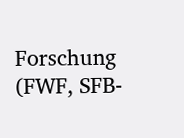Forschung (FWF, SFB-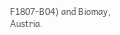F1807-B04) and Biomay, Austria.